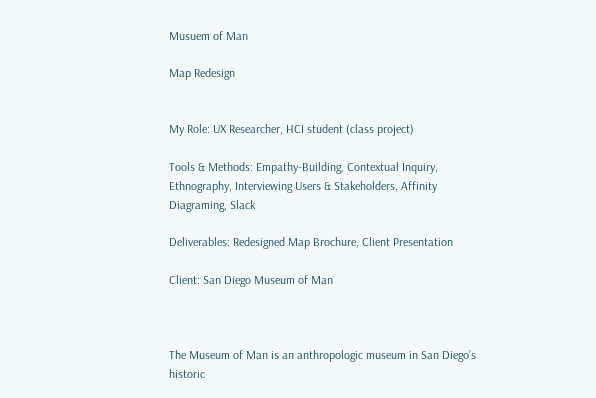Musuem of Man

Map Redesign


My Role: UX Researcher, HCI student (class project)

Tools & Methods: Empathy-Building, Contextual Inquiry, Ethnography, Interviewing Users & Stakeholders, Affinity Diagraming, Slack

Deliverables: Redesigned Map Brochure, Client Presentation

Client: San Diego Museum of Man



The Museum of Man is an anthropologic museum in San Diego’s historic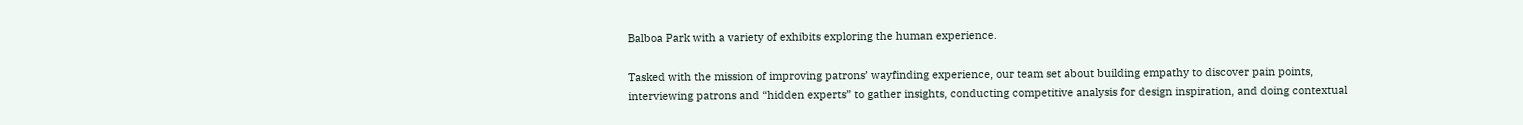Balboa Park with a variety of exhibits exploring the human experience.

Tasked with the mission of improving patrons’ wayfinding experience, our team set about building empathy to discover pain points, interviewing patrons and “hidden experts” to gather insights, conducting competitive analysis for design inspiration, and doing contextual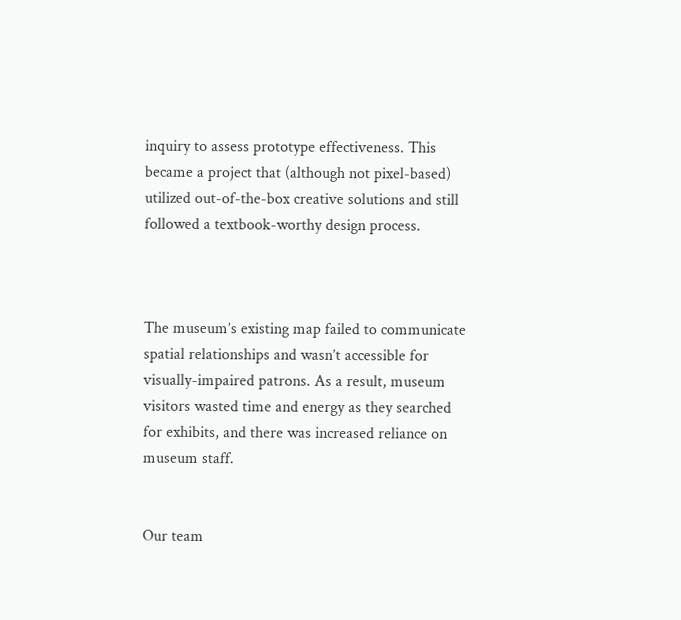inquiry to assess prototype effectiveness. This became a project that (although not pixel-based) utilized out-of-the-box creative solutions and still followed a textbook-worthy design process.



The museum’s existing map failed to communicate spatial relationships and wasn’t accessible for visually-impaired patrons. As a result, museum visitors wasted time and energy as they searched for exhibits, and there was increased reliance on museum staff.


Our team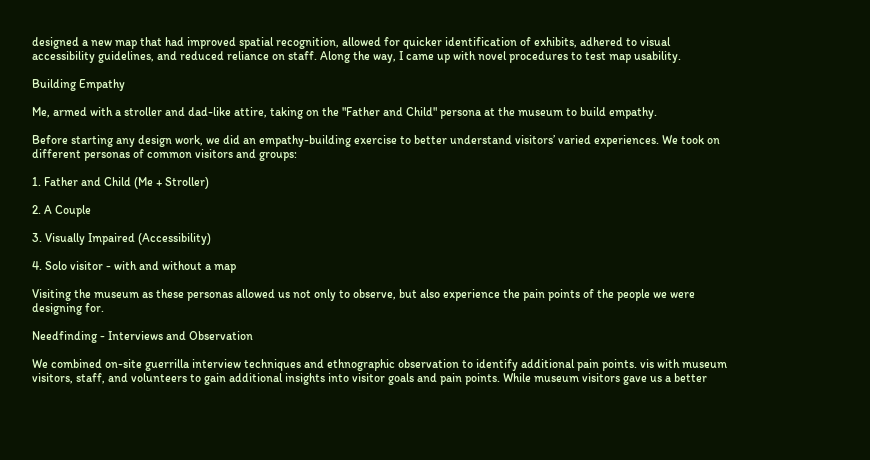designed a new map that had improved spatial recognition, allowed for quicker identification of exhibits, adhered to visual accessibility guidelines, and reduced reliance on staff. Along the way, I came up with novel procedures to test map usability.

Building Empathy

Me, armed with a stroller and dad-like attire, taking on the "Father and Child" persona at the museum to build empathy.

Before starting any design work, we did an empathy-building exercise to better understand visitors’ varied experiences. We took on different personas of common visitors and groups:

1. Father and Child (Me + Stroller)

2. A Couple

3. Visually Impaired (Accessibility)

4. Solo visitor - with and without a map

Visiting the museum as these personas allowed us not only to observe, but also experience the pain points of the people we were designing for.

Needfinding - Interviews and Observation

We combined on-site guerrilla interview techniques and ethnographic observation to identify additional pain points. vis with museum visitors, staff, and volunteers to gain additional insights into visitor goals and pain points. While museum visitors gave us a better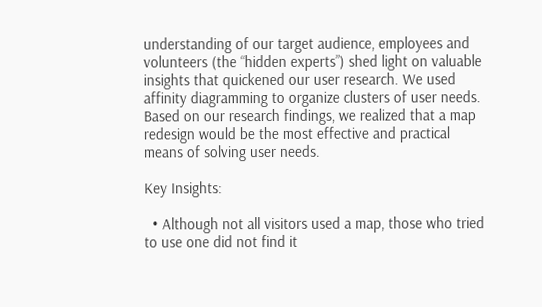understanding of our target audience, employees and volunteers (the “hidden experts”) shed light on valuable insights that quickened our user research. We used affinity diagramming to organize clusters of user needs. Based on our research findings, we realized that a map redesign would be the most effective and practical means of solving user needs.

Key Insights:

  • Although not all visitors used a map, those who tried to use one did not find it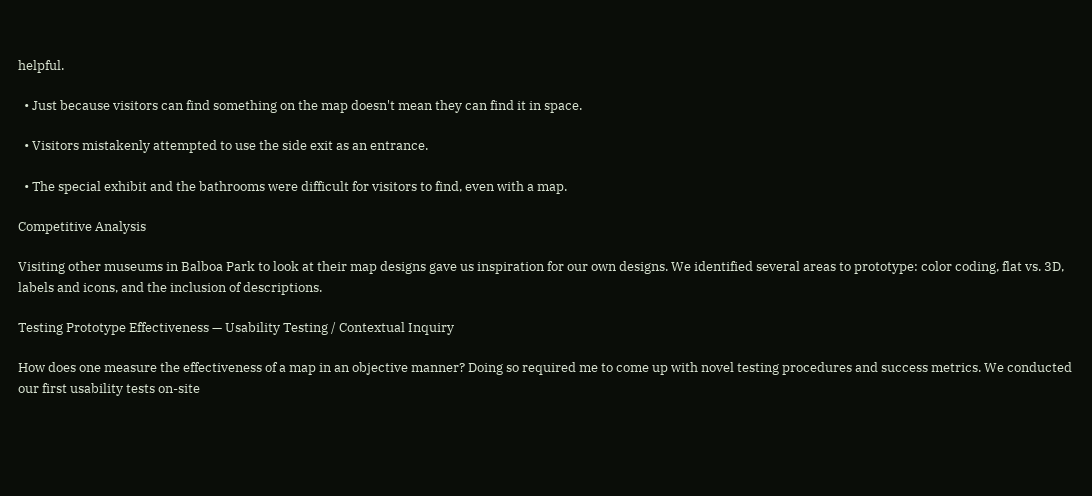helpful.

  • Just because visitors can find something on the map doesn't mean they can find it in space.

  • Visitors mistakenly attempted to use the side exit as an entrance.

  • The special exhibit and the bathrooms were difficult for visitors to find, even with a map.

Competitive Analysis

Visiting other museums in Balboa Park to look at their map designs gave us inspiration for our own designs. We identified several areas to prototype: color coding, flat vs. 3D, labels and icons, and the inclusion of descriptions.

Testing Prototype Effectiveness — Usability Testing / Contextual Inquiry

How does one measure the effectiveness of a map in an objective manner? Doing so required me to come up with novel testing procedures and success metrics. We conducted our first usability tests on-site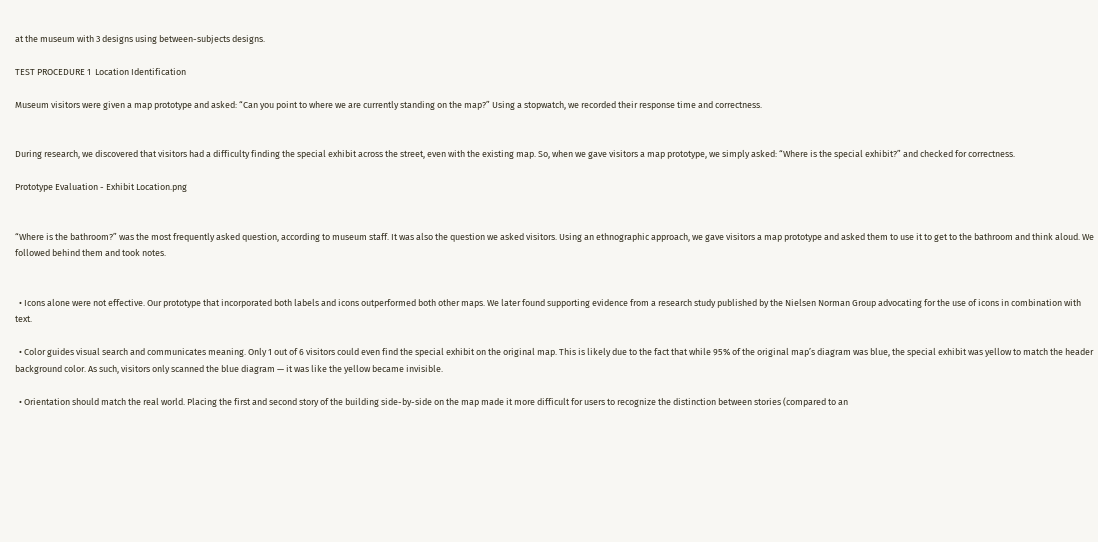at the museum with 3 designs using between-subjects designs.

TEST PROCEDURE 1  Location Identification

Museum visitors were given a map prototype and asked: “Can you point to where we are currently standing on the map?” Using a stopwatch, we recorded their response time and correctness.


During research, we discovered that visitors had a difficulty finding the special exhibit across the street, even with the existing map. So, when we gave visitors a map prototype, we simply asked: “Where is the special exhibit?” and checked for correctness.

Prototype Evaluation - Exhibit Location.png


“Where is the bathroom?” was the most frequently asked question, according to museum staff. It was also the question we asked visitors. Using an ethnographic approach, we gave visitors a map prototype and asked them to use it to get to the bathroom and think aloud. We followed behind them and took notes.


  • Icons alone were not effective. Our prototype that incorporated both labels and icons outperformed both other maps. We later found supporting evidence from a research study published by the Nielsen Norman Group advocating for the use of icons in combination with text.

  • Color guides visual search and communicates meaning. Only 1 out of 6 visitors could even find the special exhibit on the original map. This is likely due to the fact that while 95% of the original map’s diagram was blue, the special exhibit was yellow to match the header background color. As such, visitors only scanned the blue diagram — it was like the yellow became invisible.

  • Orientation should match the real world. Placing the first and second story of the building side-by-side on the map made it more difficult for users to recognize the distinction between stories (compared to an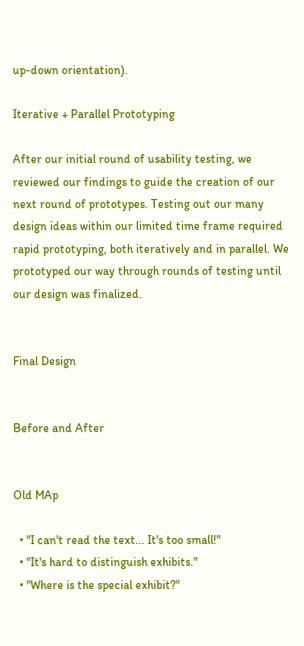up-down orientation).

Iterative + Parallel Prototyping

After our initial round of usability testing, we reviewed our findings to guide the creation of our next round of prototypes. Testing out our many design ideas within our limited time frame required rapid prototyping, both iteratively and in parallel. We prototyped our way through rounds of testing until our design was finalized.


Final Design


Before and After


Old MAp

  • "I can't read the text... It's too small!"
  • "It's hard to distinguish exhibits."
  • "Where is the special exhibit?"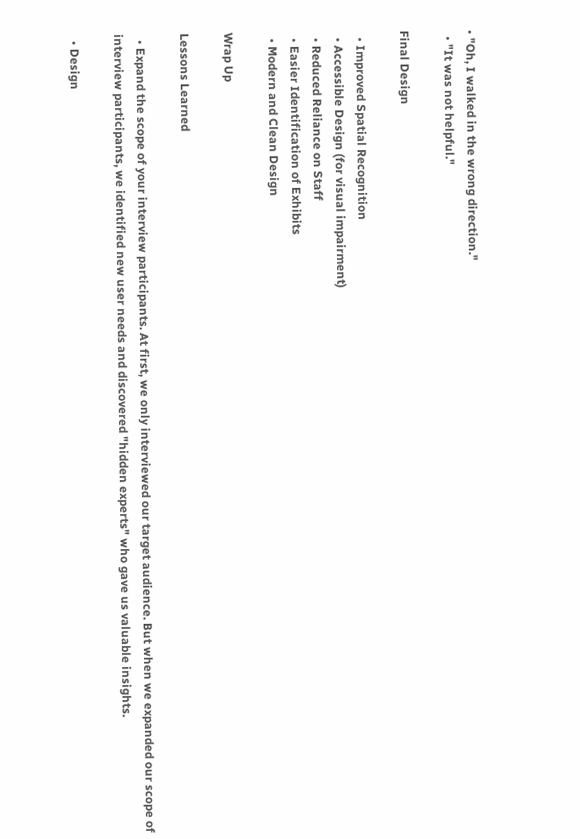• "Oh, I walked in the wrong direction."
  • "It was not helpful."

Final Design

  • Improved Spatial Recognition
  • Accessible Design (for visual impairment)
  • Reduced Reliance on Staff
  • Easier Identification of Exhibits
  • Modern and Clean Design

Wrap Up

Lessons Learned

  • Expand the scope of your interview participants. At first, we only interviewed our target audience. But when we expanded our scope of interview participants, we identified new user needs and discovered "hidden experts" who gave us valuable insights.

  • Design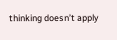thinking doesn’t apply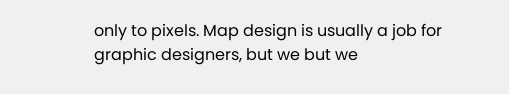only to pixels. Map design is usually a job for graphic designers, but we but we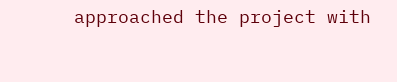approached the project with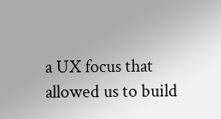a UX focus that allowed us to build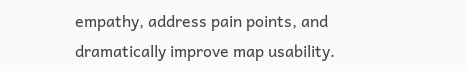empathy, address pain points, and dramatically improve map usability.